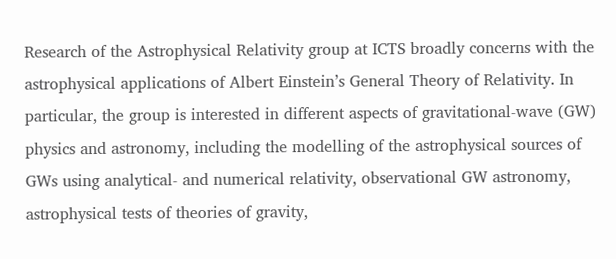Research of the Astrophysical Relativity group at ICTS broadly concerns with the astrophysical applications of Albert Einstein’s General Theory of Relativity. In particular, the group is interested in different aspects of gravitational-wave (GW) physics and astronomy, including the modelling of the astrophysical sources of GWs using analytical- and numerical relativity, observational GW astronomy, astrophysical tests of theories of gravity,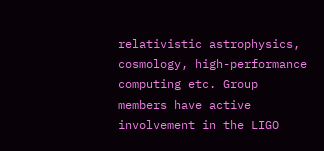relativistic astrophysics, cosmology, high-performance computing etc. Group members have active involvement in the LIGO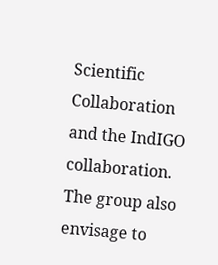Scientific Collaboration and the IndIGO collaboration. The group also envisage to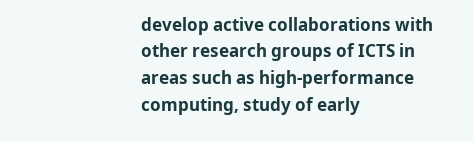develop active collaborations with other research groups of ICTS in areas such as high-performance computing, study of early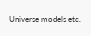Universe models etc.